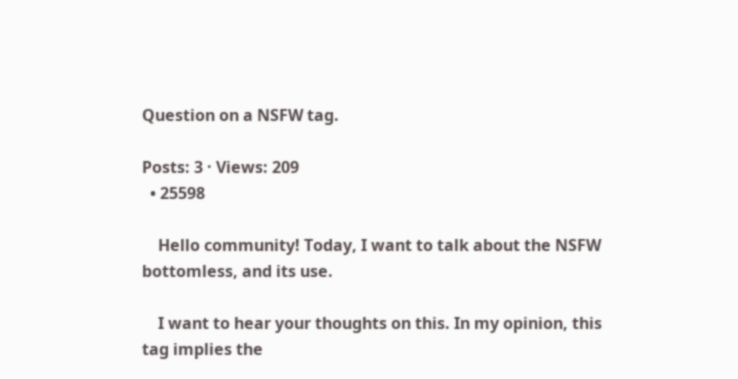Question on a NSFW tag.

Posts: 3 · Views: 209
  • 25598

    Hello community! Today, I want to talk about the NSFW bottomless, and its use.

    I want to hear your thoughts on this. In my opinion, this tag implies the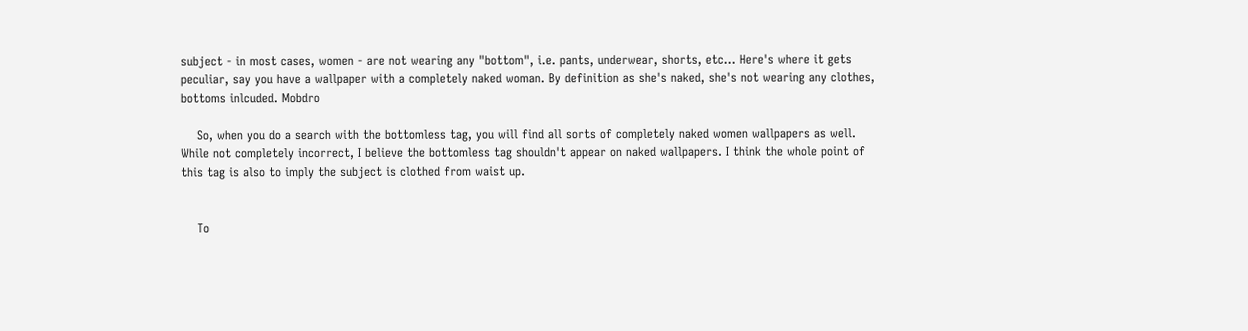subject - in most cases, women - are not wearing any "bottom", i.e. pants, underwear, shorts, etc... Here's where it gets peculiar, say you have a wallpaper with a completely naked woman. By definition as she's naked, she's not wearing any clothes, bottoms inlcuded. Mobdro

    So, when you do a search with the bottomless tag, you will find all sorts of completely naked women wallpapers as well. While not completely incorrect, I believe the bottomless tag shouldn't appear on naked wallpapers. I think the whole point of this tag is also to imply the subject is clothed from waist up.


    To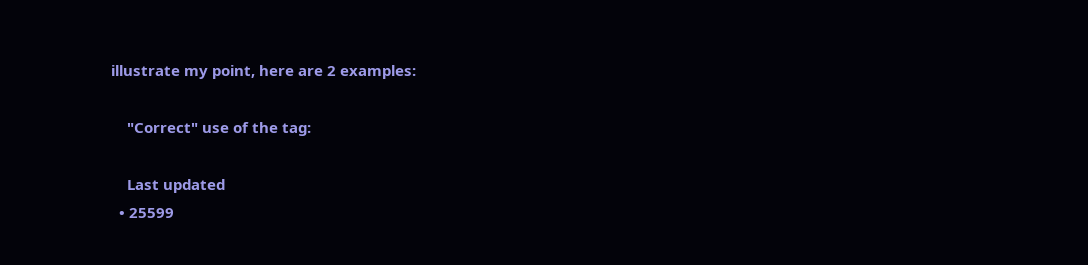illustrate my point, here are 2 examples:

    "Correct" use of the tag:

    Last updated
  • 25599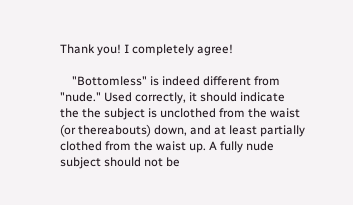Thank you! I completely agree!

    "Bottomless" is indeed different from "nude." Used correctly, it should indicate the the subject is unclothed from the waist (or thereabouts) down, and at least partially clothed from the waist up. A fully nude subject should not be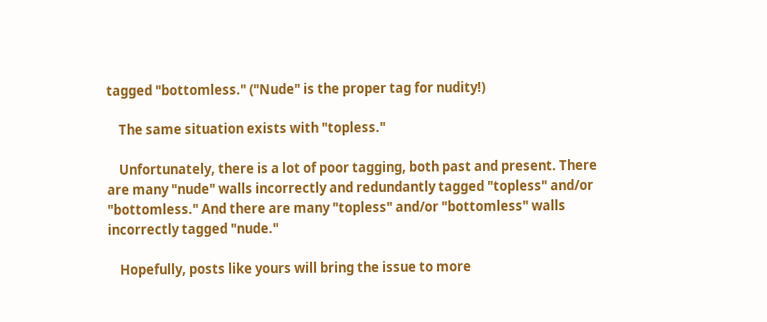tagged "bottomless." ("Nude" is the proper tag for nudity!)

    The same situation exists with "topless."

    Unfortunately, there is a lot of poor tagging, both past and present. There are many "nude" walls incorrectly and redundantly tagged "topless" and/or "bottomless." And there are many "topless" and/or "bottomless" walls incorrectly tagged "nude."

    Hopefully, posts like yours will bring the issue to more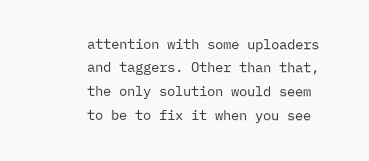attention with some uploaders and taggers. Other than that, the only solution would seem to be to fix it when you see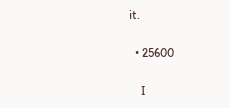it.

  • 25600

    I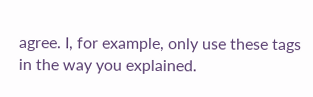agree. I, for example, only use these tags in the way you explained.